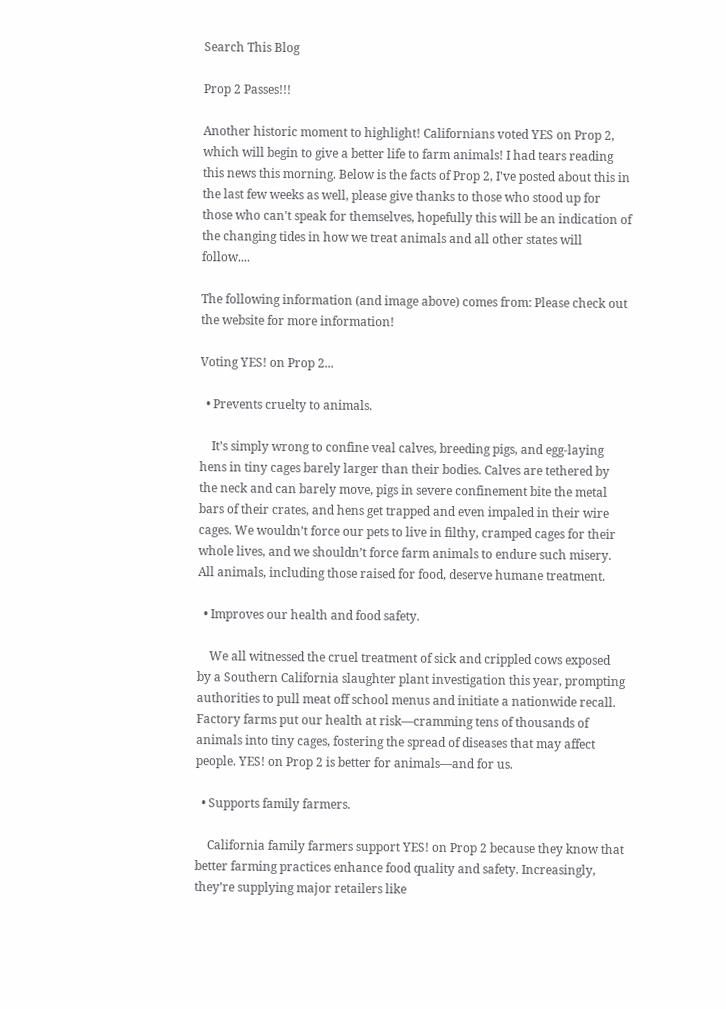Search This Blog

Prop 2 Passes!!!

Another historic moment to highlight! Californians voted YES on Prop 2, which will begin to give a better life to farm animals! I had tears reading this news this morning. Below is the facts of Prop 2, I've posted about this in the last few weeks as well, please give thanks to those who stood up for those who can't speak for themselves, hopefully this will be an indication of the changing tides in how we treat animals and all other states will follow....

The following information (and image above) comes from: Please check out the website for more information!

Voting YES! on Prop 2...

  • Prevents cruelty to animals.

    It’s simply wrong to confine veal calves, breeding pigs, and egg-laying hens in tiny cages barely larger than their bodies. Calves are tethered by the neck and can barely move, pigs in severe confinement bite the metal bars of their crates, and hens get trapped and even impaled in their wire cages. We wouldn’t force our pets to live in filthy, cramped cages for their whole lives, and we shouldn’t force farm animals to endure such misery. All animals, including those raised for food, deserve humane treatment.

  • Improves our health and food safety.

    We all witnessed the cruel treatment of sick and crippled cows exposed by a Southern California slaughter plant investigation this year, prompting authorities to pull meat off school menus and initiate a nationwide recall. Factory farms put our health at risk—cramming tens of thousands of animals into tiny cages, fostering the spread of diseases that may affect people. YES! on Prop 2 is better for animals—and for us.

  • Supports family farmers.

    California family farmers support YES! on Prop 2 because they know that better farming practices enhance food quality and safety. Increasingly, they’re supplying major retailers like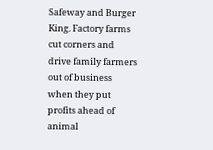Safeway and Burger King. Factory farms cut corners and drive family farmers out of business when they put profits ahead of animal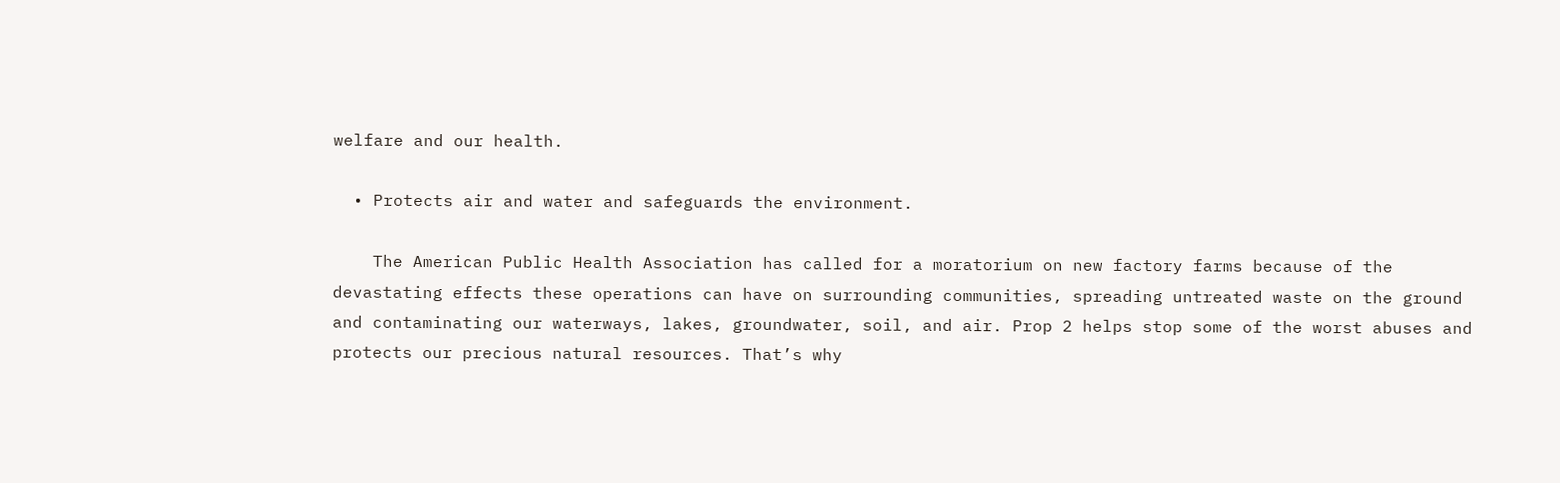welfare and our health.

  • Protects air and water and safeguards the environment.

    The American Public Health Association has called for a moratorium on new factory farms because of the devastating effects these operations can have on surrounding communities, spreading untreated waste on the ground and contaminating our waterways, lakes, groundwater, soil, and air. Prop 2 helps stop some of the worst abuses and protects our precious natural resources. That’s why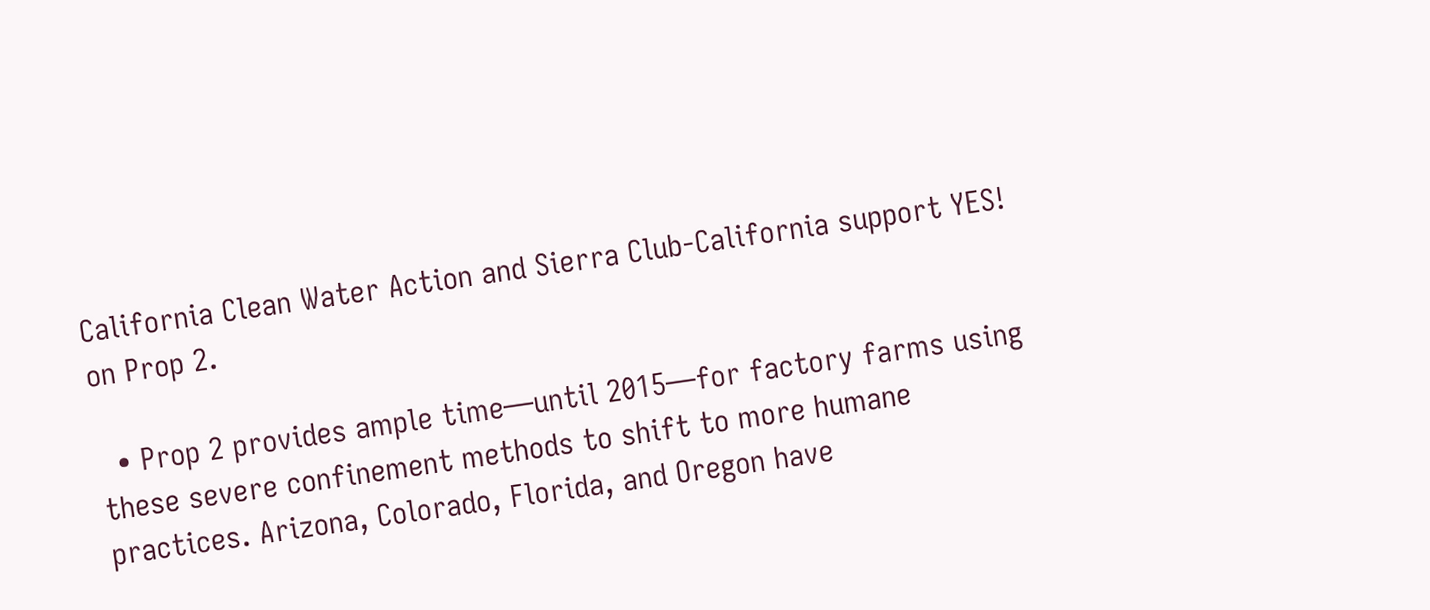California Clean Water Action and Sierra Club-California support YES! on Prop 2.

  • Prop 2 provides ample time—until 2015—for factory farms using these severe confinement methods to shift to more humane practices. Arizona, Colorado, Florida, and Oregon have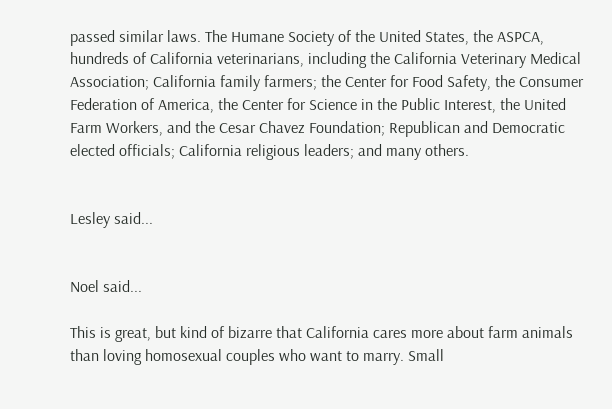passed similar laws. The Humane Society of the United States, the ASPCA, hundreds of California veterinarians, including the California Veterinary Medical Association; California family farmers; the Center for Food Safety, the Consumer Federation of America, the Center for Science in the Public Interest, the United Farm Workers, and the Cesar Chavez Foundation; Republican and Democratic elected officials; California religious leaders; and many others.


Lesley said...


Noel said...

This is great, but kind of bizarre that California cares more about farm animals than loving homosexual couples who want to marry. Small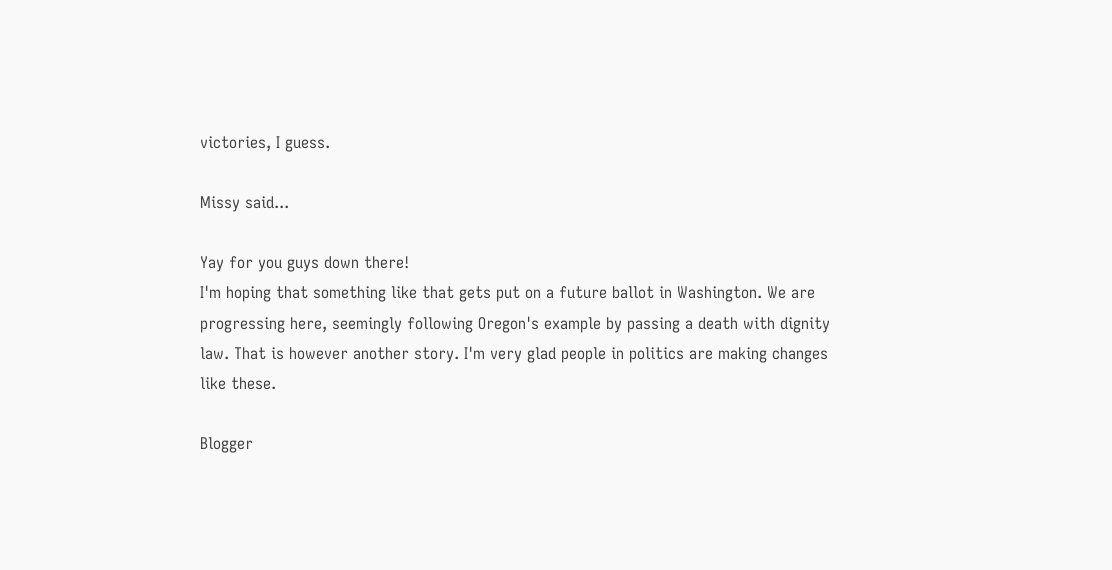victories, I guess.

Missy said...

Yay for you guys down there!
I'm hoping that something like that gets put on a future ballot in Washington. We are progressing here, seemingly following Oregon's example by passing a death with dignity law. That is however another story. I'm very glad people in politics are making changes like these.

Blogger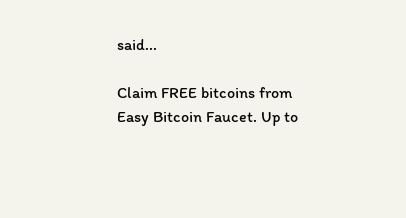said...

Claim FREE bitcoins from Easy Bitcoin Faucet. Up to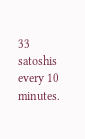33 satoshis every 10 minutes.